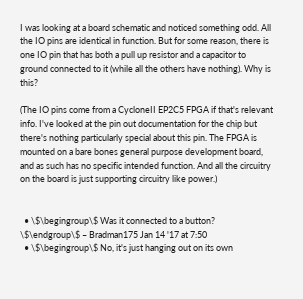I was looking at a board schematic and noticed something odd. All the IO pins are identical in function. But for some reason, there is one IO pin that has both a pull up resistor and a capacitor to ground connected to it (while all the others have nothing). Why is this?

(The IO pins come from a CycloneII EP2C5 FPGA if that's relevant info. I've looked at the pin out documentation for the chip but there's nothing particularly special about this pin. The FPGA is mounted on a bare bones general purpose development board, and as such has no specific intended function. And all the circuitry on the board is just supporting circuitry like power.)


  • \$\begingroup\$ Was it connected to a button? \$\endgroup\$ – Bradman175 Jan 14 '17 at 7:50
  • \$\begingroup\$ No, it's just hanging out on its own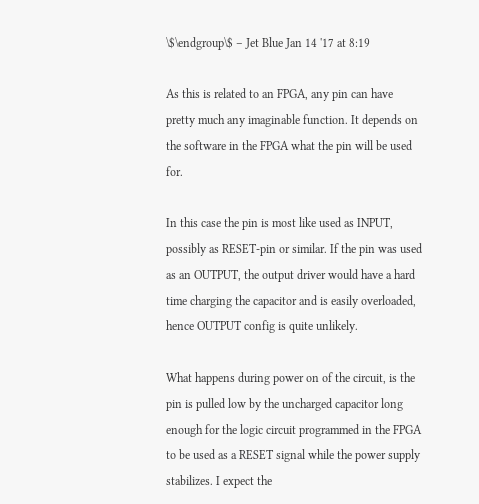\$\endgroup\$ – Jet Blue Jan 14 '17 at 8:19

As this is related to an FPGA, any pin can have pretty much any imaginable function. It depends on the software in the FPGA what the pin will be used for.

In this case the pin is most like used as INPUT, possibly as RESET-pin or similar. If the pin was used as an OUTPUT, the output driver would have a hard time charging the capacitor and is easily overloaded, hence OUTPUT config is quite unlikely.

What happens during power on of the circuit, is the pin is pulled low by the uncharged capacitor long enough for the logic circuit programmed in the FPGA to be used as a RESET signal while the power supply stabilizes. I expect the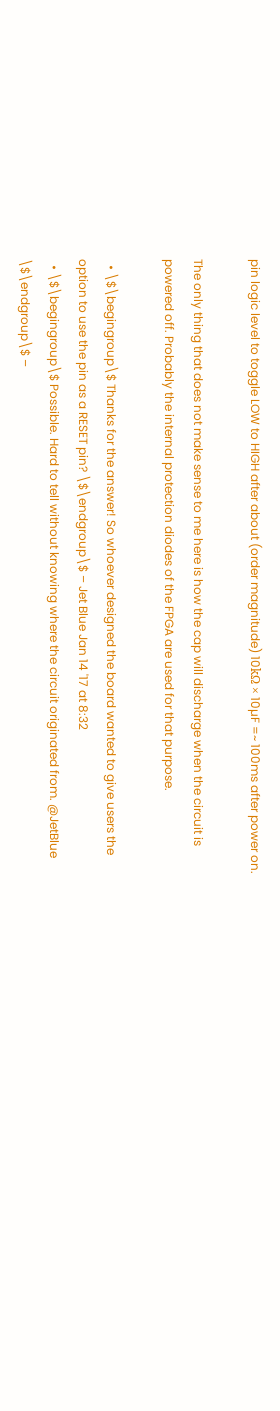pin logic level to toggle LOW to HIGH after about (order magnitude) 10kΩ × 10µF =~ 100ms after power on.

The only thing that does not make sense to me here is how the cap will discharge when the circuit is powered off. Probably the internal protection diodes of the FPGA are used for that purpose.

  • \$\begingroup\$ Thanks for the answer! So whoever designed the board wanted to give users the option to use the pin as a RESET pin? \$\endgroup\$ – Jet Blue Jan 14 '17 at 8:32
  • \$\begingroup\$ Possible. Hard to tell without knowing where the circuit originated from. @JetBlue \$\endgroup\$ –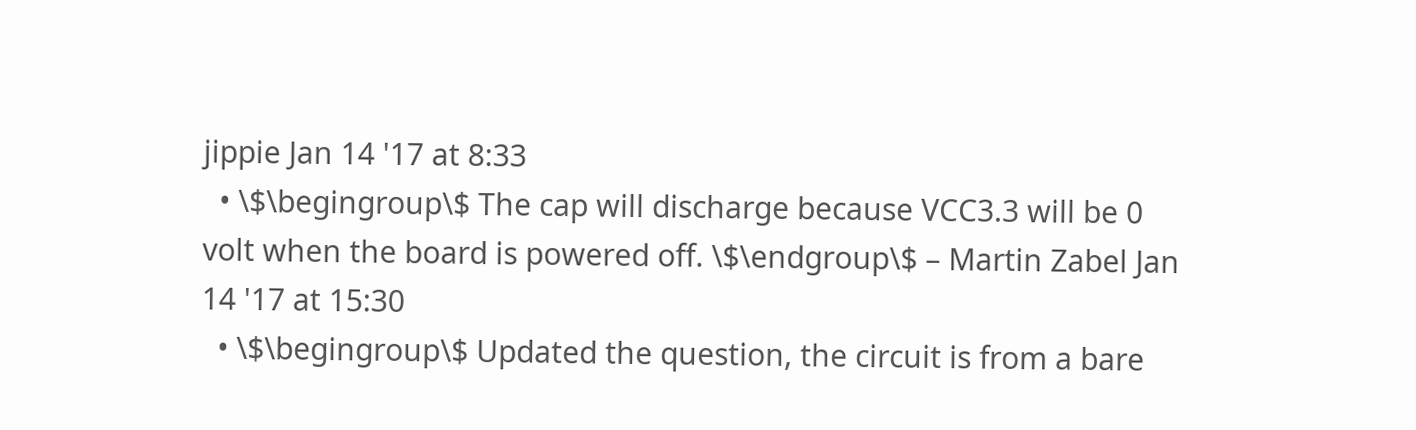jippie Jan 14 '17 at 8:33
  • \$\begingroup\$ The cap will discharge because VCC3.3 will be 0 volt when the board is powered off. \$\endgroup\$ – Martin Zabel Jan 14 '17 at 15:30
  • \$\begingroup\$ Updated the question, the circuit is from a bare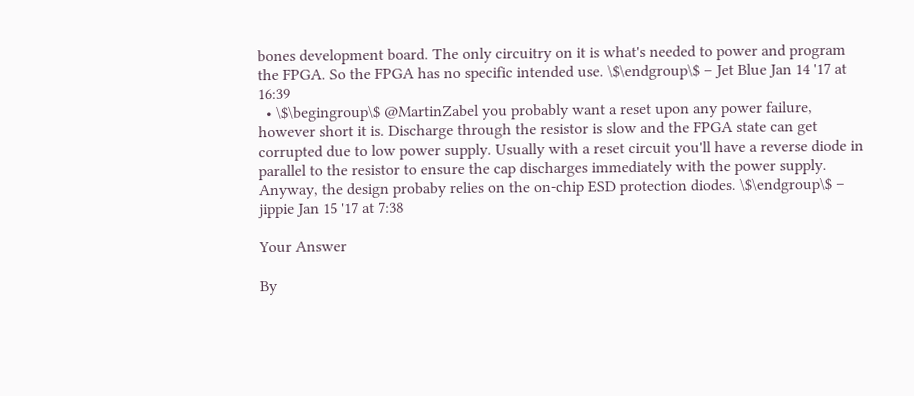bones development board. The only circuitry on it is what's needed to power and program the FPGA. So the FPGA has no specific intended use. \$\endgroup\$ – Jet Blue Jan 14 '17 at 16:39
  • \$\begingroup\$ @MartinZabel you probably want a reset upon any power failure, however short it is. Discharge through the resistor is slow and the FPGA state can get corrupted due to low power supply. Usually with a reset circuit you'll have a reverse diode in parallel to the resistor to ensure the cap discharges immediately with the power supply. Anyway, the design probaby relies on the on-chip ESD protection diodes. \$\endgroup\$ – jippie Jan 15 '17 at 7:38

Your Answer

By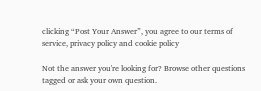clicking “Post Your Answer”, you agree to our terms of service, privacy policy and cookie policy

Not the answer you're looking for? Browse other questions tagged or ask your own question.